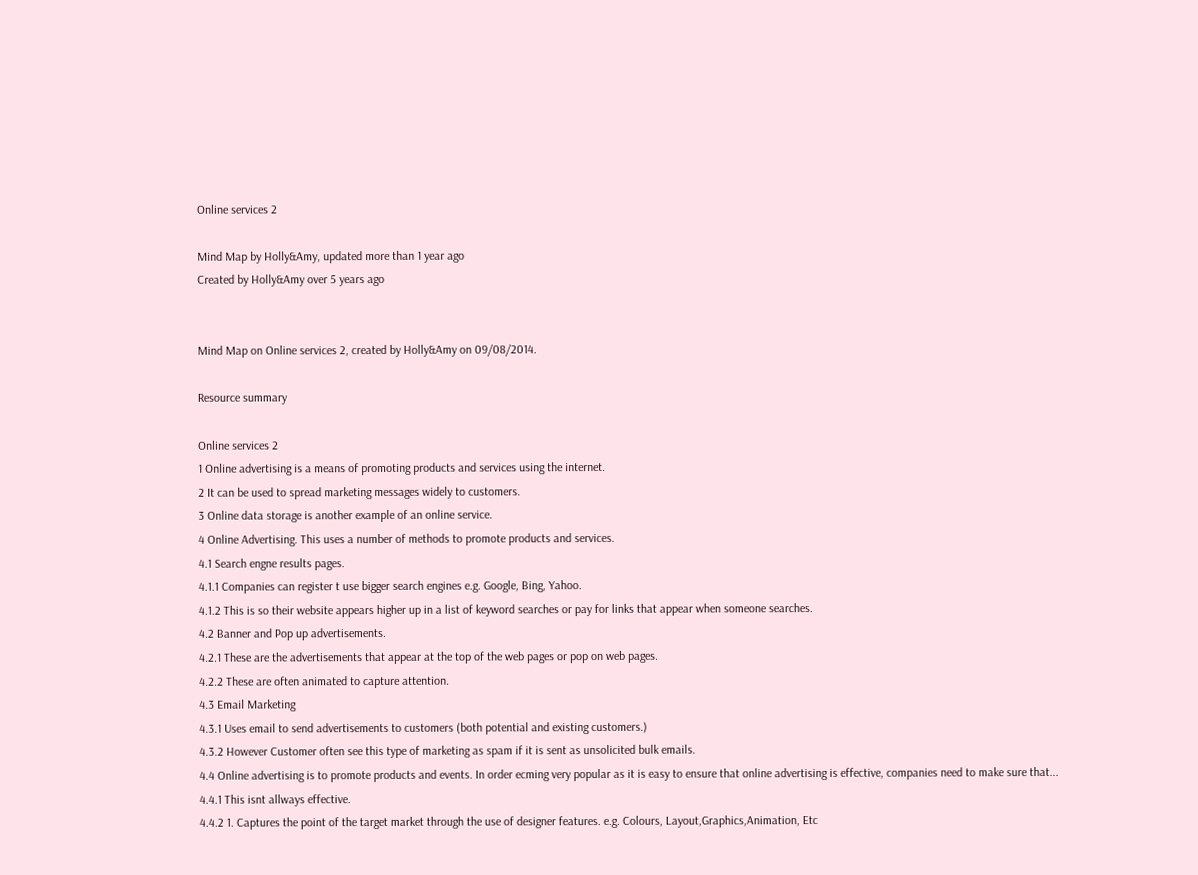Online services 2

Mind Map by Holly&Amy, updated more than 1 year ago
Created by Holly&Amy over 5 years ago


Mind Map on Online services 2, created by Holly&Amy on 09/08/2014.

Resource summary

Online services 2
1 Online advertising is a means of promoting products and services using the internet.
2 It can be used to spread marketing messages widely to customers.
3 Online data storage is another example of an online service.
4 Online Advertising. This uses a number of methods to promote products and services.
4.1 Search engne results pages.
4.1.1 Companies can register t use bigger search engines e.g. Google, Bing, Yahoo.
4.1.2 This is so their website appears higher up in a list of keyword searches or pay for links that appear when someone searches.
4.2 Banner and Pop up advertisements.
4.2.1 These are the advertisements that appear at the top of the web pages or pop on web pages.
4.2.2 These are often animated to capture attention.
4.3 Email Marketing
4.3.1 Uses email to send advertisements to customers (both potential and existing customers.)
4.3.2 However Customer often see this type of marketing as spam if it is sent as unsolicited bulk emails.
4.4 Online advertising is to promote products and events. In order ecming very popular as it is easy to ensure that online advertising is effective, companies need to make sure that...
4.4.1 This isnt allways effective.
4.4.2 1. Captures the point of the target market through the use of designer features. e.g. Colours, Layout,Graphics,Animation, Etc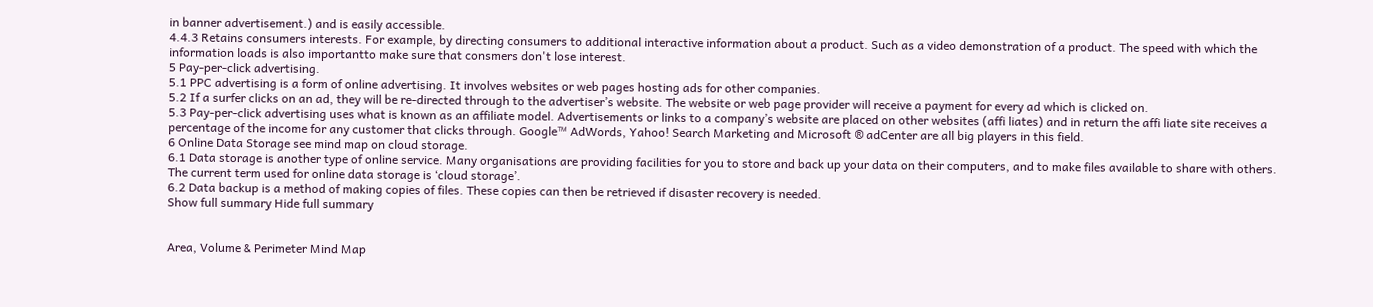in banner advertisement.) and is easily accessible.
4.4.3 Retains consumers interests. For example, by directing consumers to additional interactive information about a product. Such as a video demonstration of a product. The speed with which the information loads is also importantto make sure that consmers don't lose interest.
5 Pay-per-click advertising.
5.1 PPC advertising is a form of online advertising. It involves websites or web pages hosting ads for other companies.
5.2 If a surfer clicks on an ad, they will be re-directed through to the advertiser’s website. The website or web page provider will receive a payment for every ad which is clicked on.
5.3 Pay-per-click advertising uses what is known as an affiliate model. Advertisements or links to a company’s website are placed on other websites (affi liates) and in return the affi liate site receives a percentage of the income for any customer that clicks through. Google™ AdWords, Yahoo! Search Marketing and Microsoft ® adCenter are all big players in this field.
6 Online Data Storage see mind map on cloud storage.
6.1 Data storage is another type of online service. Many organisations are providing facilities for you to store and back up your data on their computers, and to make files available to share with others. The current term used for online data storage is ‘cloud storage’.
6.2 Data backup is a method of making copies of files. These copies can then be retrieved if disaster recovery is needed.
Show full summary Hide full summary


Area, Volume & Perimeter Mind Map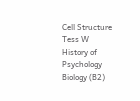Cell Structure
Tess W
History of Psychology
Biology (B2)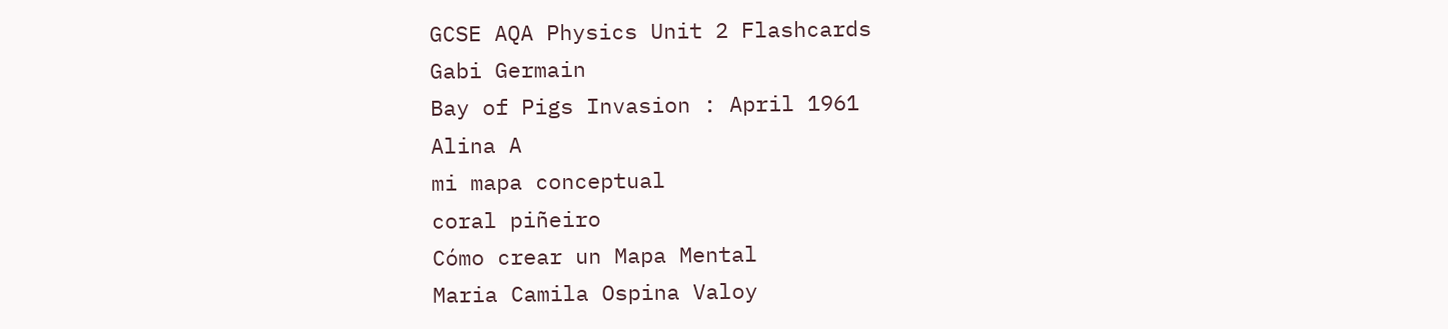GCSE AQA Physics Unit 2 Flashcards
Gabi Germain
Bay of Pigs Invasion : April 1961
Alina A
mi mapa conceptual
coral piñeiro
Cómo crear un Mapa Mental
Maria Camila Ospina Valoy